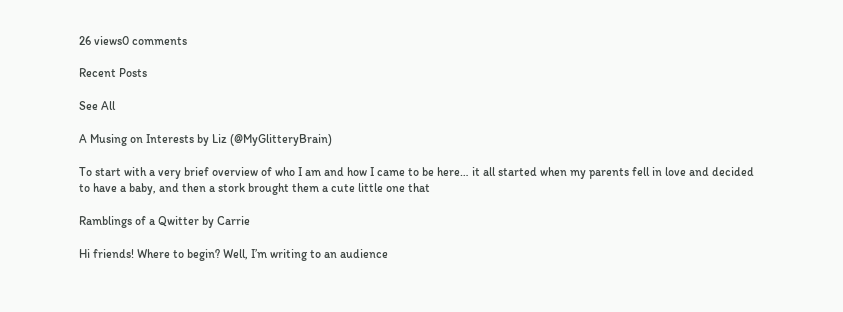26 views0 comments

Recent Posts

See All

A Musing on Interests by Liz (@MyGlitteryBrain)

To start with a very brief overview of who I am and how I came to be here… it all started when my parents fell in love and decided to have a baby, and then a stork brought them a cute little one that

Ramblings of a Qwitter by Carrie

Hi friends! Where to begin? Well, I’m writing to an audience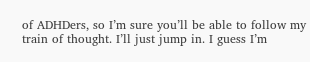of ADHDers, so I’m sure you’ll be able to follow my train of thought. I’ll just jump in. I guess I’m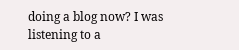doing a blog now? I was listening to a